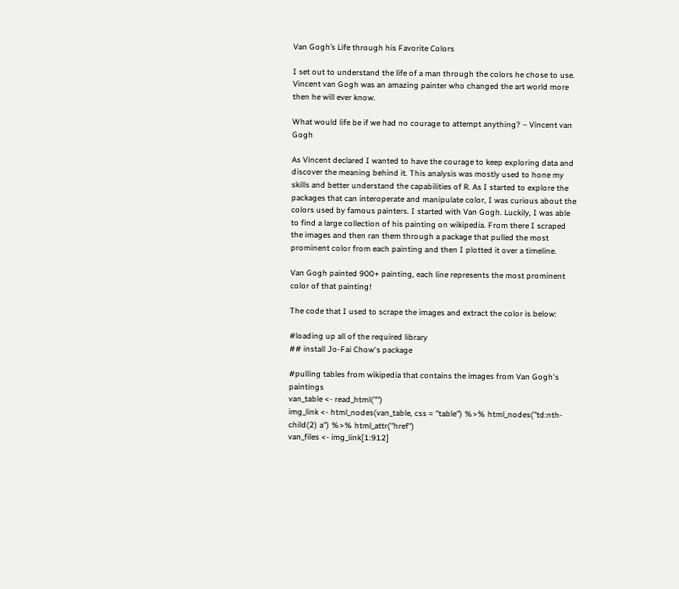Van Gogh’s Life through his Favorite Colors

I set out to understand the life of a man through the colors he chose to use. Vincent van Gogh was an amazing painter who changed the art world more then he will ever know.

What would life be if we had no courage to attempt anything? – Vincent van Gogh

As Vincent declared I wanted to have the courage to keep exploring data and discover the meaning behind it. This analysis was mostly used to hone my skills and better understand the capabilities of R. As I started to explore the packages that can interoperate and manipulate color, I was curious about the colors used by famous painters. I started with Van Gogh. Luckily, I was able to find a large collection of his painting on wikipedia. From there I scraped the images and then ran them through a package that pulled the most prominent color from each painting and then I plotted it over a timeline.

Van Gogh painted 900+ painting, each line represents the most prominent color of that painting!

The code that I used to scrape the images and extract the color is below:

#loading up all of the required library
## install Jo-Fai Chow's package

#pulling tables from wikipedia that contains the images from Van Gogh's paintings
van_table <- read_html("")
img_link <- html_nodes(van_table, css = "table") %>% html_nodes("td:nth-child(2) a") %>% html_attr("href")
van_files <- img_link[1:912]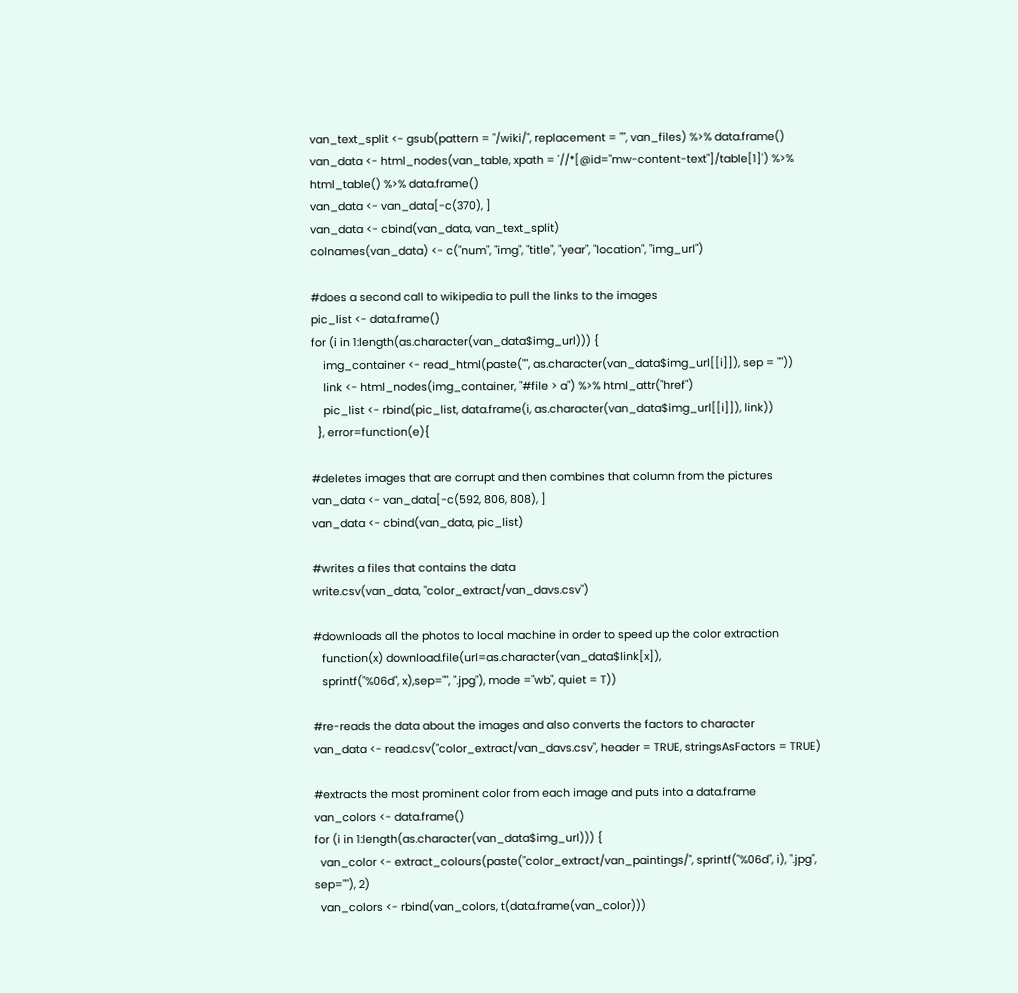van_text_split <- gsub(pattern = "/wiki/", replacement = "", van_files) %>% data.frame()
van_data <- html_nodes(van_table, xpath = '//*[@id="mw-content-text"]/table[1]') %>% html_table() %>% data.frame()
van_data <- van_data[-c(370), ]
van_data <- cbind(van_data, van_text_split)
colnames(van_data) <- c("num", "img", "title", "year", "location", "img_url")

#does a second call to wikipedia to pull the links to the images
pic_list <- data.frame()
for (i in 1:length(as.character(van_data$img_url))) {
    img_container <- read_html(paste("", as.character(van_data$img_url[[i]]), sep = ""))
    link <- html_nodes(img_container, "#file > a") %>% html_attr("href")
    pic_list <- rbind(pic_list, data.frame(i, as.character(van_data$img_url[[i]]), link))
  }, error=function(e){

#deletes images that are corrupt and then combines that column from the pictures
van_data <- van_data[-c(592, 806, 808), ]
van_data <- cbind(van_data, pic_list)

#writes a files that contains the data
write.csv(van_data, "color_extract/van_davs.csv")

#downloads all the photos to local machine in order to speed up the color extraction
   function(x) download.file(url=as.character(van_data$link[x]),
   sprintf("%06d", x),sep="", ".jpg"), mode ="wb", quiet = T))

#re-reads the data about the images and also converts the factors to character
van_data <- read.csv("color_extract/van_davs.csv", header = TRUE, stringsAsFactors = TRUE)

#extracts the most prominent color from each image and puts into a data.frame
van_colors <- data.frame()
for (i in 1:length(as.character(van_data$img_url))) {
  van_color <- extract_colours(paste("color_extract/van_paintings/", sprintf("%06d", i), ".jpg", sep=""), 2)
  van_colors <- rbind(van_colors, t(data.frame(van_color)))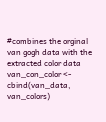#combines the orginal van gogh data with the extracted color data
van_con_color <- cbind(van_data, van_colors)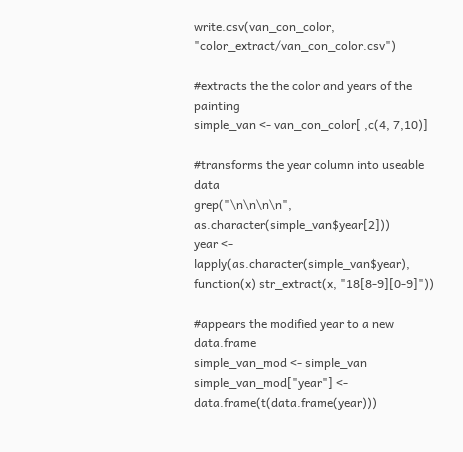write.csv(van_con_color, "color_extract/van_con_color.csv")

#extracts the the color and years of the painting
simple_van <- van_con_color[ ,c(4, 7,10)]

#transforms the year column into useable data
grep("\n\n\n\n", as.character(simple_van$year[2]))
year <- lapply(as.character(simple_van$year), function(x) str_extract(x, "18[8-9][0-9]"))

#appears the modified year to a new data.frame
simple_van_mod <- simple_van
simple_van_mod["year"] <- data.frame(t(data.frame(year)))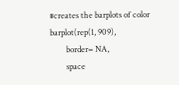#creates the barplots of color
barplot(rep(1, 909),
        border= NA,
        space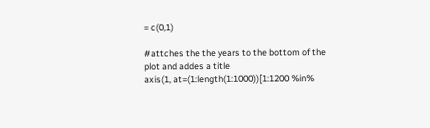= c(0,1)

#attches the the years to the bottom of the plot and addes a title
axis(1, at=(1:length(1:1000))[1:1200 %in%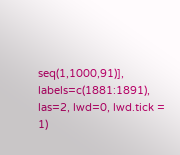seq(1,1000,91)], labels=c(1881:1891), las=2, lwd=0, lwd.tick = 1)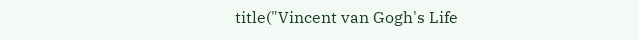title("Vincent van Gogh's Life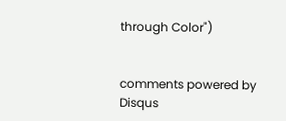through Color")


comments powered by Disqus